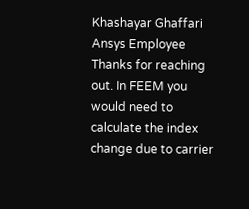Khashayar Ghaffari
Ansys Employee
Thanks for reaching out. In FEEM you would need to calculate the index change due to carrier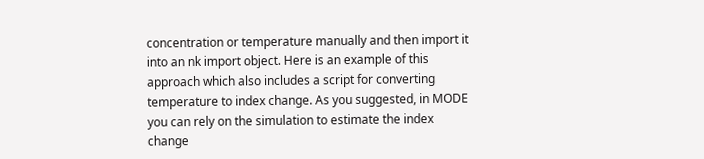concentration or temperature manually and then import it into an nk import object. Here is an example of this approach which also includes a script for converting temperature to index change. As you suggested, in MODE you can rely on the simulation to estimate the index change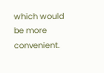which would be more convenient.